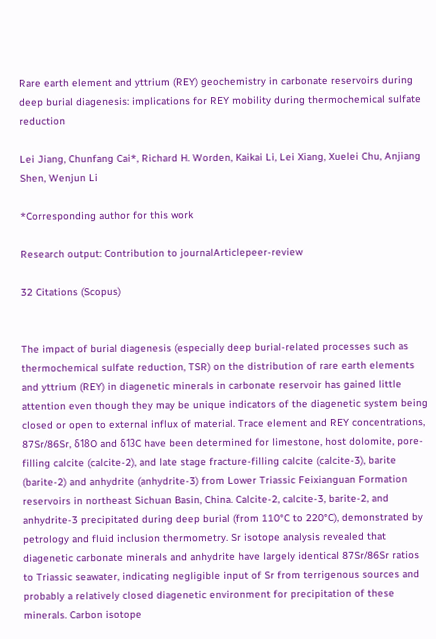Rare earth element and yttrium (REY) geochemistry in carbonate reservoirs during deep burial diagenesis: implications for REY mobility during thermochemical sulfate reduction

Lei Jiang, Chunfang Cai*, Richard H. Worden, Kaikai Li, Lei Xiang, Xuelei Chu, Anjiang Shen, Wenjun Li

*Corresponding author for this work

Research output: Contribution to journalArticlepeer-review

32 Citations (Scopus)


The impact of burial diagenesis (especially deep burial-related processes such as thermochemical sulfate reduction, TSR) on the distribution of rare earth elements and yttrium (REY) in diagenetic minerals in carbonate reservoir has gained little attention even though they may be unique indicators of the diagenetic system being closed or open to external influx of material. Trace element and REY concentrations, 87Sr/86Sr, δ18O and δ13C have been determined for limestone, host dolomite, pore-filling calcite (calcite-2), and late stage fracture-filling calcite (calcite-3), barite (barite-2) and anhydrite (anhydrite-3) from Lower Triassic Feixianguan Formation reservoirs in northeast Sichuan Basin, China. Calcite-2, calcite-3, barite-2, and anhydrite-3 precipitated during deep burial (from 110°C to 220°C), demonstrated by petrology and fluid inclusion thermometry. Sr isotope analysis revealed that diagenetic carbonate minerals and anhydrite have largely identical 87Sr/86Sr ratios to Triassic seawater, indicating negligible input of Sr from terrigenous sources and probably a relatively closed diagenetic environment for precipitation of these minerals. Carbon isotope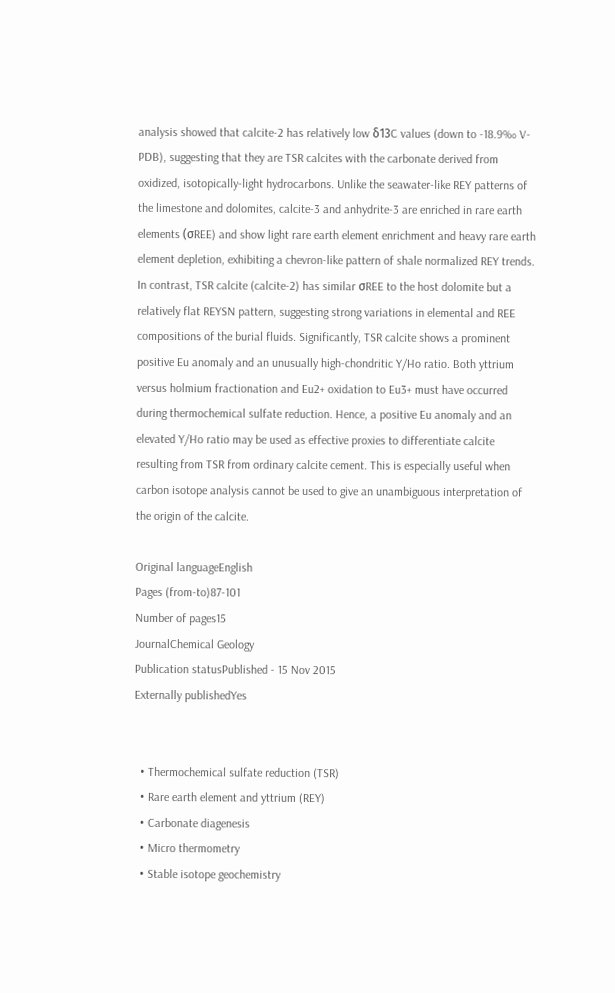analysis showed that calcite-2 has relatively low δ13C values (down to -18.9‰ V-PDB), suggesting that they are TSR calcites with the carbonate derived from oxidized, isotopically-light hydrocarbons. Unlike the seawater-like REY patterns of the limestone and dolomites, calcite-3 and anhydrite-3 are enriched in rare earth elements (σREE) and show light rare earth element enrichment and heavy rare earth element depletion, exhibiting a chevron-like pattern of shale normalized REY trends. In contrast, TSR calcite (calcite-2) has similar σREE to the host dolomite but a relatively flat REYSN pattern, suggesting strong variations in elemental and REE compositions of the burial fluids. Significantly, TSR calcite shows a prominent positive Eu anomaly and an unusually high-chondritic Y/Ho ratio. Both yttrium versus holmium fractionation and Eu2+ oxidation to Eu3+ must have occurred during thermochemical sulfate reduction. Hence, a positive Eu anomaly and an elevated Y/Ho ratio may be used as effective proxies to differentiate calcite resulting from TSR from ordinary calcite cement. This is especially useful when carbon isotope analysis cannot be used to give an unambiguous interpretation of the origin of the calcite.

Original languageEnglish
Pages (from-to)87-101
Number of pages15
JournalChemical Geology
Publication statusPublished - 15 Nov 2015
Externally publishedYes


  • Thermochemical sulfate reduction (TSR)
  • Rare earth element and yttrium (REY)
  • Carbonate diagenesis
  • Micro thermometry
  • Stable isotope geochemistry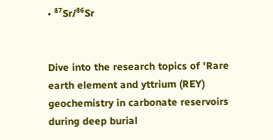• ⁸⁷Sr/⁸⁶Sr


Dive into the research topics of 'Rare earth element and yttrium (REY) geochemistry in carbonate reservoirs during deep burial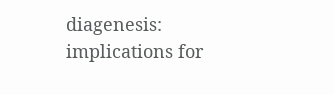diagenesis: implications for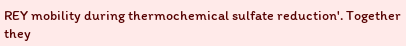REY mobility during thermochemical sulfate reduction'. Together they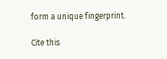form a unique fingerprint.

Cite this